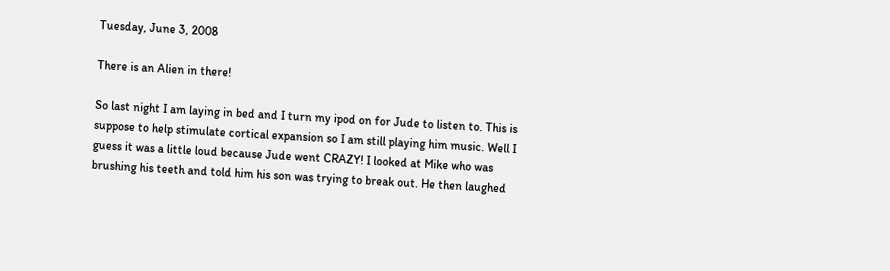Tuesday, June 3, 2008

There is an Alien in there!

So last night I am laying in bed and I turn my ipod on for Jude to listen to. This is suppose to help stimulate cortical expansion so I am still playing him music. Well I guess it was a little loud because Jude went CRAZY! I looked at Mike who was brushing his teeth and told him his son was trying to break out. He then laughed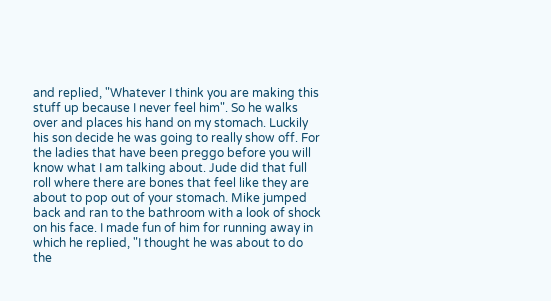and replied, "Whatever I think you are making this stuff up because I never feel him". So he walks over and places his hand on my stomach. Luckily his son decide he was going to really show off. For the ladies that have been preggo before you will know what I am talking about. Jude did that full roll where there are bones that feel like they are about to pop out of your stomach. Mike jumped back and ran to the bathroom with a look of shock on his face. I made fun of him for running away in which he replied, "I thought he was about to do the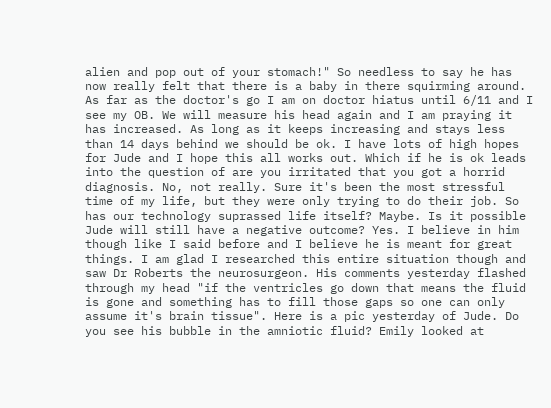alien and pop out of your stomach!" So needless to say he has now really felt that there is a baby in there squirming around.
As far as the doctor's go I am on doctor hiatus until 6/11 and I see my OB. We will measure his head again and I am praying it has increased. As long as it keeps increasing and stays less than 14 days behind we should be ok. I have lots of high hopes for Jude and I hope this all works out. Which if he is ok leads into the question of are you irritated that you got a horrid diagnosis. No, not really. Sure it's been the most stressful time of my life, but they were only trying to do their job. So has our technology suprassed life itself? Maybe. Is it possible Jude will still have a negative outcome? Yes. I believe in him though like I said before and I believe he is meant for great things. I am glad I researched this entire situation though and saw Dr Roberts the neurosurgeon. His comments yesterday flashed through my head "if the ventricles go down that means the fluid is gone and something has to fill those gaps so one can only assume it's brain tissue". Here is a pic yesterday of Jude. Do you see his bubble in the amniotic fluid? Emily looked at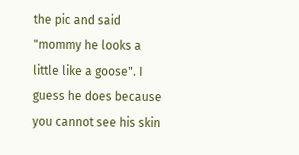the pic and said "mommy he looks a little like a goose". I guess he does because you cannot see his skin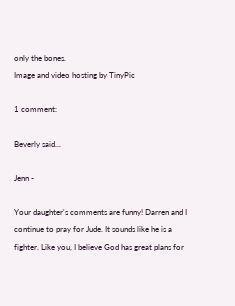only the bones.
Image and video hosting by TinyPic

1 comment:

Beverly said...

Jenn -

Your daughter's comments are funny! Darren and I continue to pray for Jude. It sounds like he is a fighter. Like you, I believe God has great plans for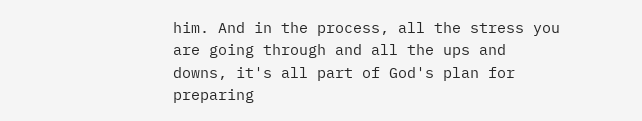him. And in the process, all the stress you are going through and all the ups and downs, it's all part of God's plan for preparing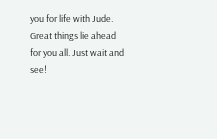you for life with Jude. Great things lie ahead for you all. Just wait and see!